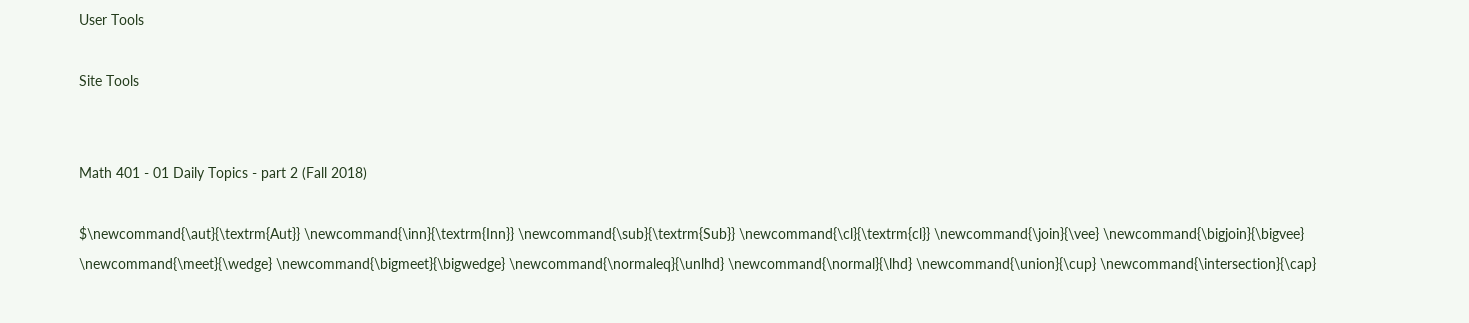User Tools

Site Tools


Math 401 - 01 Daily Topics - part 2 (Fall 2018)

$\newcommand{\aut}{\textrm{Aut}} \newcommand{\inn}{\textrm{Inn}} \newcommand{\sub}{\textrm{Sub}} \newcommand{\cl}{\textrm{cl}} \newcommand{\join}{\vee} \newcommand{\bigjoin}{\bigvee} \newcommand{\meet}{\wedge} \newcommand{\bigmeet}{\bigwedge} \newcommand{\normaleq}{\unlhd} \newcommand{\normal}{\lhd} \newcommand{\union}{\cup} \newcommand{\intersection}{\cap}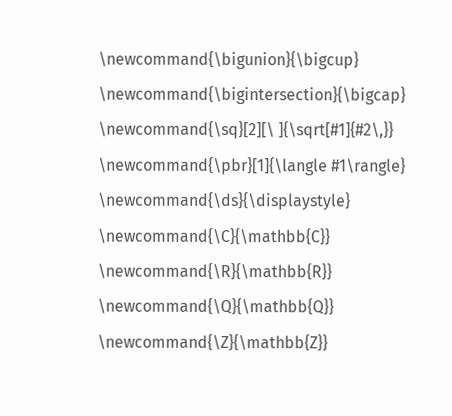\newcommand{\bigunion}{\bigcup} \newcommand{\bigintersection}{\bigcap} \newcommand{\sq}[2][\ ]{\sqrt[#1]{#2\,}} \newcommand{\pbr}[1]{\langle #1\rangle} \newcommand{\ds}{\displaystyle} \newcommand{\C}{\mathbb{C}} \newcommand{\R}{\mathbb{R}} \newcommand{\Q}{\mathbb{Q}} \newcommand{\Z}{\mathbb{Z}}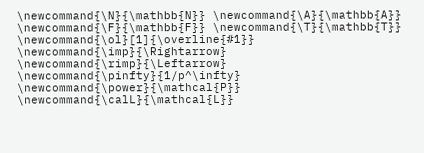\newcommand{\N}{\mathbb{N}} \newcommand{\A}{\mathbb{A}} \newcommand{\F}{\mathbb{F}} \newcommand{\T}{\mathbb{T}} \newcommand{\ol}[1]{\overline{#1}} \newcommand{\imp}{\Rightarrow} \newcommand{\rimp}{\Leftarrow} \newcommand{\pinfty}{1/p^\infty} \newcommand{\power}{\mathcal{P}} \newcommand{\calL}{\mathcal{L}}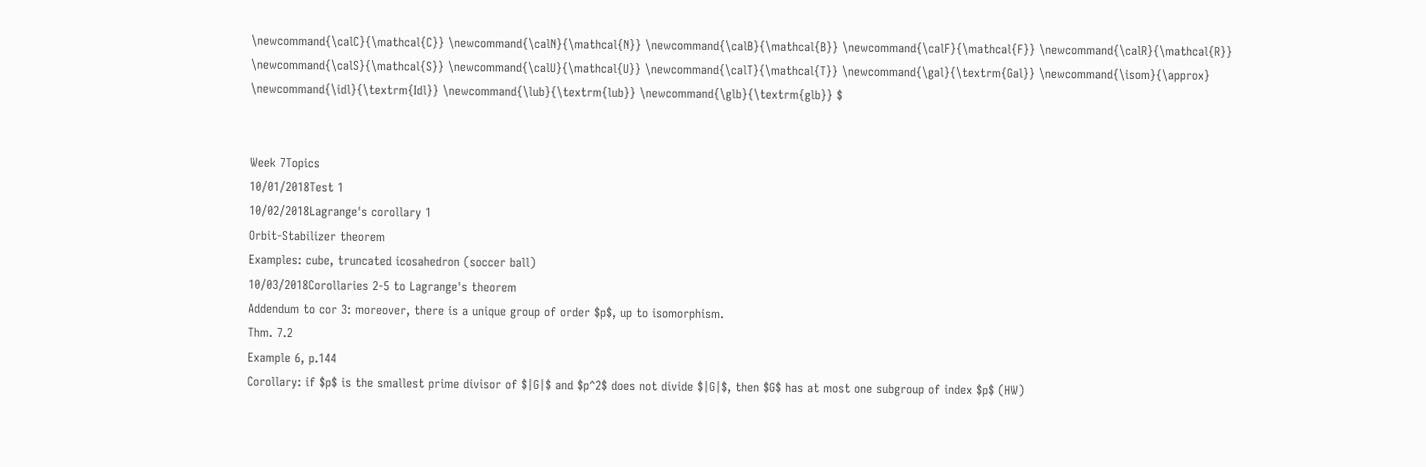\newcommand{\calC}{\mathcal{C}} \newcommand{\calN}{\mathcal{N}} \newcommand{\calB}{\mathcal{B}} \newcommand{\calF}{\mathcal{F}} \newcommand{\calR}{\mathcal{R}} \newcommand{\calS}{\mathcal{S}} \newcommand{\calU}{\mathcal{U}} \newcommand{\calT}{\mathcal{T}} \newcommand{\gal}{\textrm{Gal}} \newcommand{\isom}{\approx} \newcommand{\idl}{\textrm{Idl}} \newcommand{\lub}{\textrm{lub}} \newcommand{\glb}{\textrm{glb}} $


Week 7Topics
10/01/2018Test 1
10/02/2018Lagrange's corollary 1
Orbit-Stabilizer theorem
Examples: cube, truncated icosahedron (soccer ball)
10/03/2018Corollaries 2-5 to Lagrange's theorem
Addendum to cor 3: moreover, there is a unique group of order $p$, up to isomorphism.
Thm. 7.2
Example 6, p.144
Corollary: if $p$ is the smallest prime divisor of $|G|$ and $p^2$ does not divide $|G|$, then $G$ has at most one subgroup of index $p$ (HW)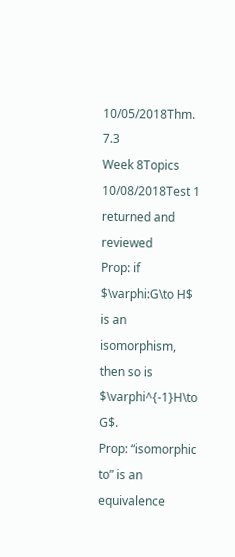10/05/2018Thm. 7.3
Week 8Topics
10/08/2018Test 1 returned and reviewed
Prop: if $\varphi:G\to H$ is an isomorphism, then so is $\varphi^{-1}H\to G$.
Prop: “isomorphic to” is an equivalence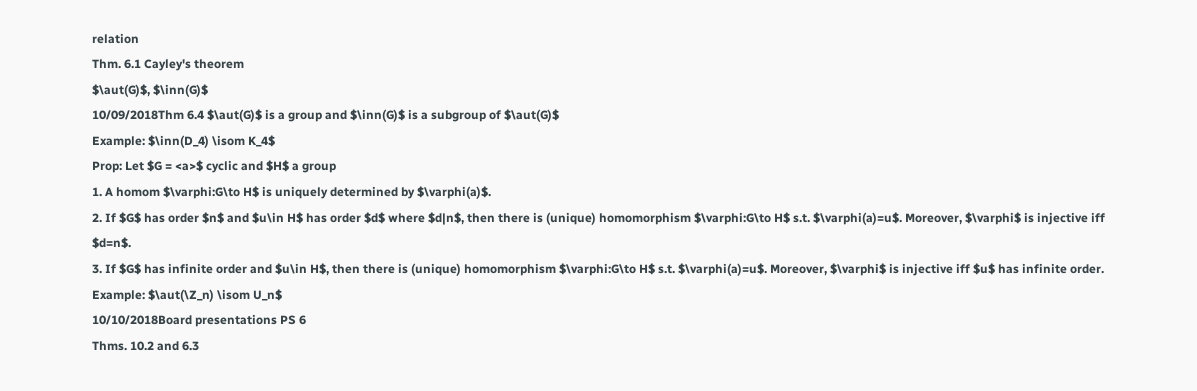relation
Thm. 6.1 Cayley's theorem
$\aut(G)$, $\inn(G)$
10/09/2018Thm 6.4 $\aut(G)$ is a group and $\inn(G)$ is a subgroup of $\aut(G)$
Example: $\inn(D_4) \isom K_4$
Prop: Let $G = <a>$ cyclic and $H$ a group
1. A homom $\varphi:G\to H$ is uniquely determined by $\varphi(a)$.
2. If $G$ has order $n$ and $u\in H$ has order $d$ where $d|n$, then there is (unique) homomorphism $\varphi:G\to H$ s.t. $\varphi(a)=u$. Moreover, $\varphi$ is injective iff $d=n$.
3. If $G$ has infinite order and $u\in H$, then there is (unique) homomorphism $\varphi:G\to H$ s.t. $\varphi(a)=u$. Moreover, $\varphi$ is injective iff $u$ has infinite order.
Example: $\aut(\Z_n) \isom U_n$
10/10/2018Board presentations PS 6
Thms. 10.2 and 6.3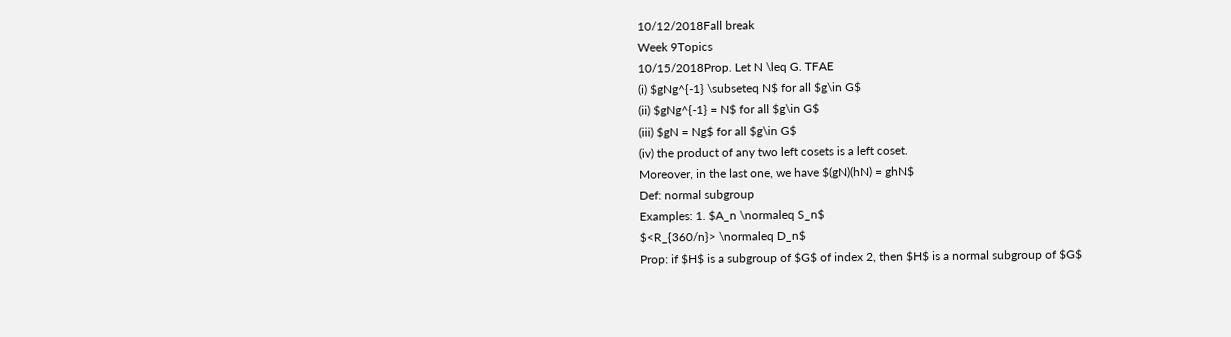10/12/2018Fall break
Week 9Topics
10/15/2018Prop. Let N \leq G. TFAE
(i) $gNg^{-1} \subseteq N$ for all $g\in G$
(ii) $gNg^{-1} = N$ for all $g\in G$
(iii) $gN = Ng$ for all $g\in G$
(iv) the product of any two left cosets is a left coset.
Moreover, in the last one, we have $(gN)(hN) = ghN$
Def: normal subgroup
Examples: 1. $A_n \normaleq S_n$
$<R_{360/n}> \normaleq D_n$
Prop: if $H$ is a subgroup of $G$ of index 2, then $H$ is a normal subgroup of $G$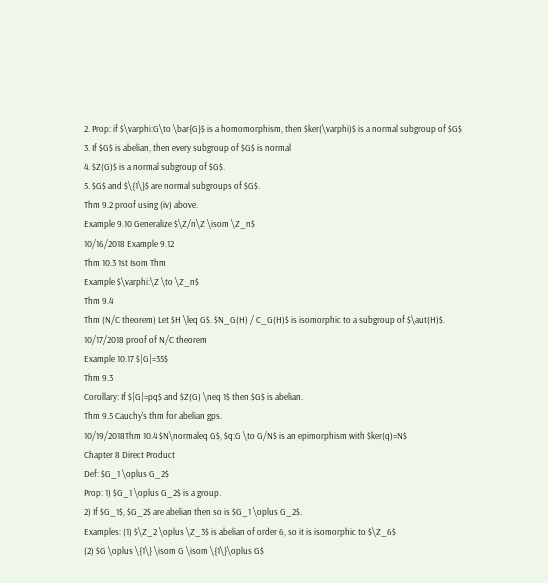2. Prop: if $\varphi:G\to \bar{G}$ is a homomorphism, then $ker(\varphi)$ is a normal subgroup of $G$
3. If $G$ is abelian, then every subgroup of $G$ is normal
4. $Z(G)$ is a normal subgroup of $G$.
5. $G$ and $\{1\}$ are normal subgroups of $G$.
Thm 9.2 proof using (iv) above.
Example 9.10 Generalize $\Z/n\Z \isom \Z_n$
10/16/2018 Example 9.12
Thm 10.3 1st Isom Thm
Example $\varphi:\Z \to \Z_n$
Thm 9.4
Thm (N/C theorem) Let $H \leq G$. $N_G(H) / C_G(H)$ is isomorphic to a subgroup of $\aut(H)$.
10/17/2018 proof of N/C theorem
Example 10.17 $|G|=35$
Thm 9.3
Corollary: If $|G|=pq$ and $Z(G) \neq 1$ then $G$ is abelian.
Thm 9.5 Cauchy's thm for abelian gps.
10/19/2018Thm 10.4 $N\normaleq G$, $q:G \to G/N$ is an epimorphism with $ker(q)=N$
Chapter 8 Direct Product
Def: $G_1 \oplus G_2$
Prop: 1) $G_1 \oplus G_2$ is a group.
2) If $G_1$, $G_2$ are abelian then so is $G_1 \oplus G_2$.
Examples: (1) $\Z_2 \oplus \Z_3$ is abelian of order 6, so it is isomorphic to $\Z_6$
(2) $G \oplus \{1\} \isom G \isom \{1\}\oplus G$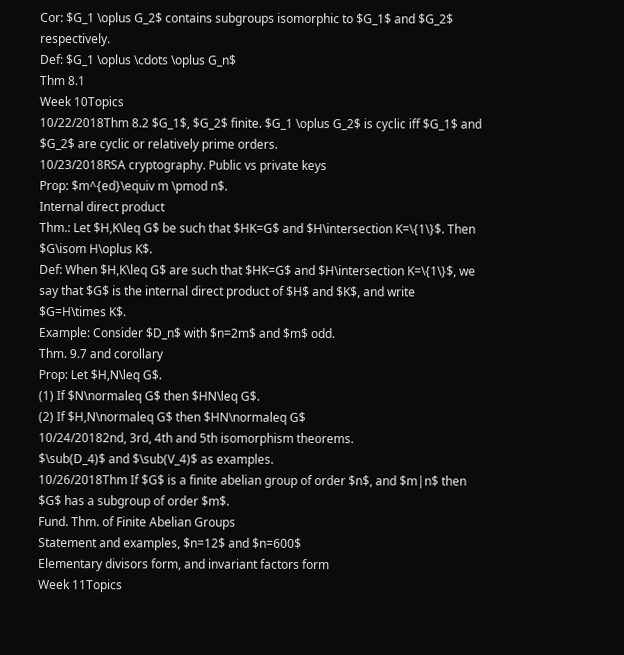Cor: $G_1 \oplus G_2$ contains subgroups isomorphic to $G_1$ and $G_2$ respectively.
Def: $G_1 \oplus \cdots \oplus G_n$
Thm 8.1
Week 10Topics
10/22/2018Thm 8.2 $G_1$, $G_2$ finite. $G_1 \oplus G_2$ is cyclic iff $G_1$ and $G_2$ are cyclic or relatively prime orders.
10/23/2018RSA cryptography. Public vs private keys
Prop: $m^{ed}\equiv m \pmod n$.
Internal direct product
Thm.: Let $H,K\leq G$ be such that $HK=G$ and $H\intersection K=\{1\}$. Then $G\isom H\oplus K$.
Def: When $H,K\leq G$ are such that $HK=G$ and $H\intersection K=\{1\}$, we say that $G$ is the internal direct product of $H$ and $K$, and write $G=H\times K$.
Example: Consider $D_n$ with $n=2m$ and $m$ odd.
Thm. 9.7 and corollary
Prop: Let $H,N\leq G$.
(1) If $N\normaleq G$ then $HN\leq G$.
(2) If $H,N\normaleq G$ then $HN\normaleq G$
10/24/20182nd, 3rd, 4th and 5th isomorphism theorems.
$\sub(D_4)$ and $\sub(V_4)$ as examples.
10/26/2018Thm If $G$ is a finite abelian group of order $n$, and $m|n$ then $G$ has a subgroup of order $m$.
Fund. Thm. of Finite Abelian Groups
Statement and examples, $n=12$ and $n=600$
Elementary divisors form, and invariant factors form
Week 11Topics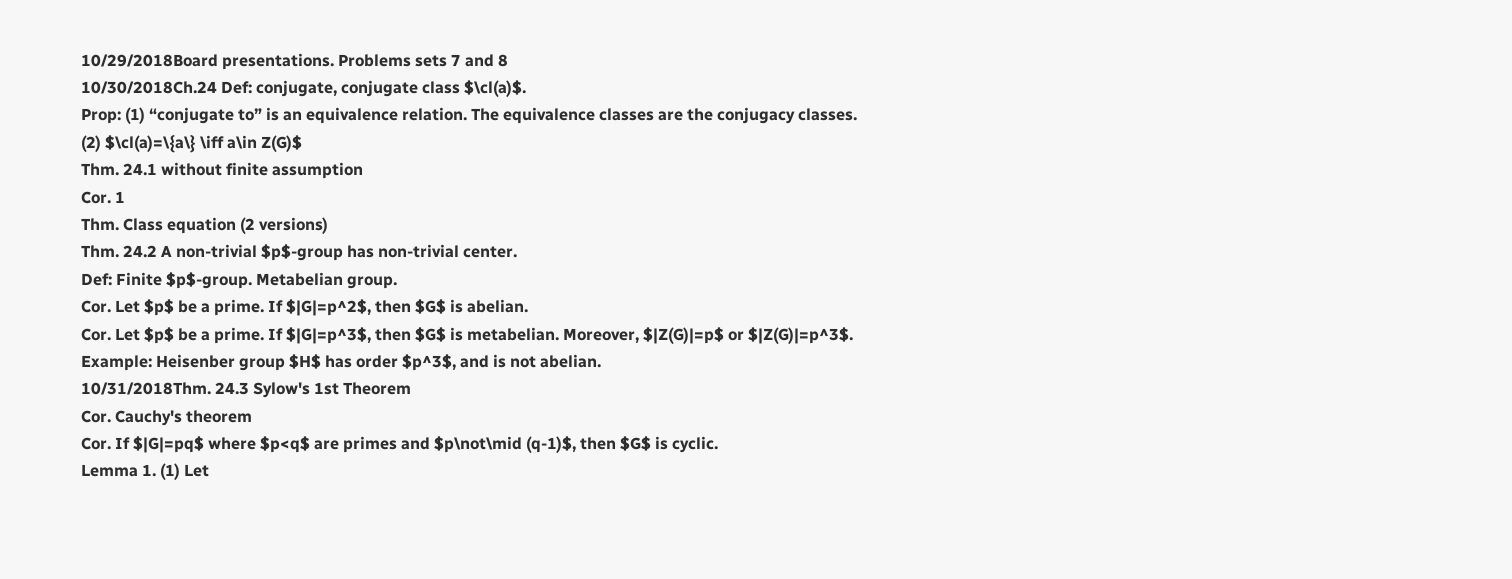10/29/2018Board presentations. Problems sets 7 and 8
10/30/2018Ch.24 Def: conjugate, conjugate class $\cl(a)$.
Prop: (1) “conjugate to” is an equivalence relation. The equivalence classes are the conjugacy classes.
(2) $\cl(a)=\{a\} \iff a\in Z(G)$
Thm. 24.1 without finite assumption
Cor. 1
Thm. Class equation (2 versions)
Thm. 24.2 A non-trivial $p$-group has non-trivial center.
Def: Finite $p$-group. Metabelian group.
Cor. Let $p$ be a prime. If $|G|=p^2$, then $G$ is abelian.
Cor. Let $p$ be a prime. If $|G|=p^3$, then $G$ is metabelian. Moreover, $|Z(G)|=p$ or $|Z(G)|=p^3$.
Example: Heisenber group $H$ has order $p^3$, and is not abelian.
10/31/2018Thm. 24.3 Sylow's 1st Theorem
Cor. Cauchy's theorem
Cor. If $|G|=pq$ where $p<q$ are primes and $p\not\mid (q-1)$, then $G$ is cyclic.
Lemma 1. (1) Let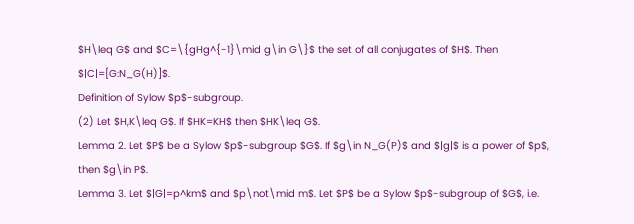$H\leq G$ and $C=\{gHg^{-1}\mid g\in G\}$ the set of all conjugates of $H$. Then $|C|=[G:N_G(H)]$.
Definition of Sylow $p$-subgroup.
(2) Let $H,K\leq G$. If $HK=KH$ then $HK\leq G$.
Lemma 2. Let $P$ be a Sylow $p$-subgroup $G$. If $g\in N_G(P)$ and $|g|$ is a power of $p$, then $g\in P$.
Lemma 3. Let $|G|=p^km$ and $p\not\mid m$. Let $P$ be a Sylow $p$-subgroup of $G$, i.e.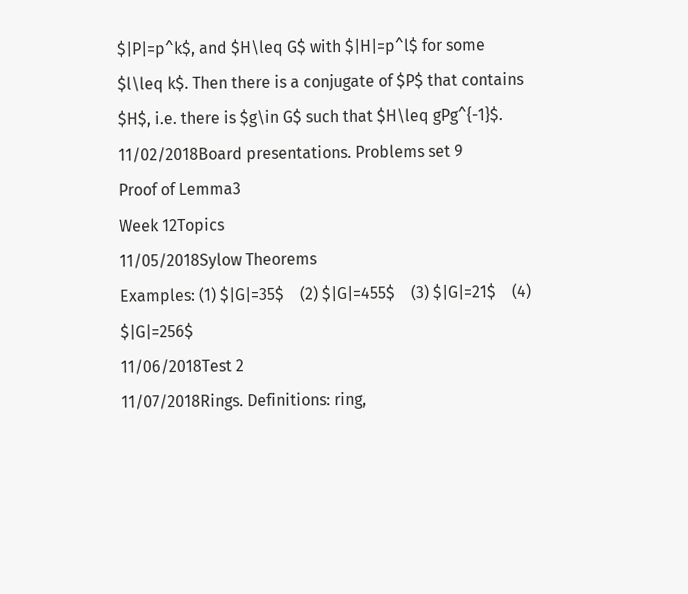$|P|=p^k$, and $H\leq G$ with $|H|=p^l$ for some $l\leq k$. Then there is a conjugate of $P$ that contains $H$, i.e. there is $g\in G$ such that $H\leq gPg^{-1}$.
11/02/2018Board presentations. Problems set 9
Proof of Lemma3
Week 12Topics
11/05/2018Sylow Theorems
Examples: (1) $|G|=35$    (2) $|G|=455$    (3) $|G|=21$    (4) $|G|=256$
11/06/2018Test 2
11/07/2018Rings. Definitions: ring,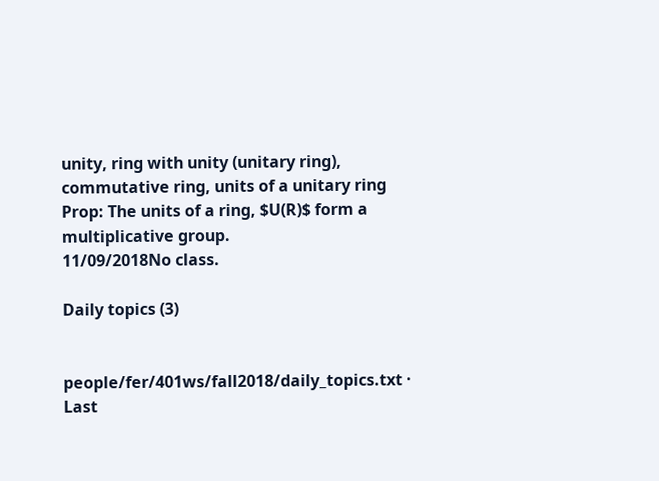unity, ring with unity (unitary ring), commutative ring, units of a unitary ring
Prop: The units of a ring, $U(R)$ form a multiplicative group.
11/09/2018No class.

Daily topics (3)


people/fer/401ws/fall2018/daily_topics.txt · Last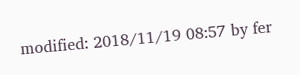modified: 2018/11/19 08:57 by fer